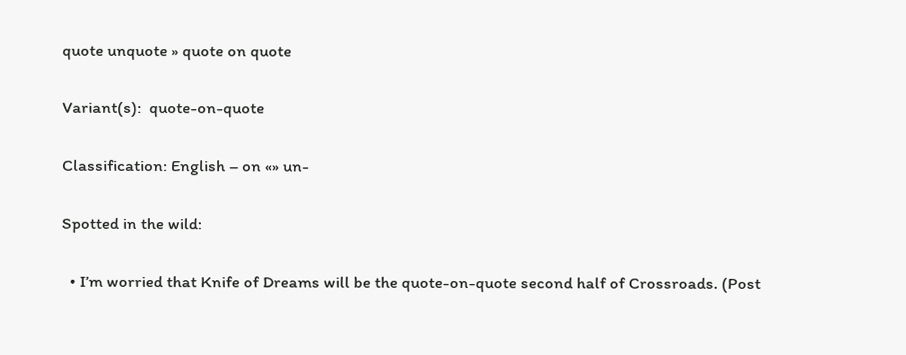quote unquote » quote on quote

Variant(s):  quote-on-quote

Classification: English – on «» un-

Spotted in the wild:

  • I’m worried that Knife of Dreams will be the quote-on-quote second half of Crossroads. (Post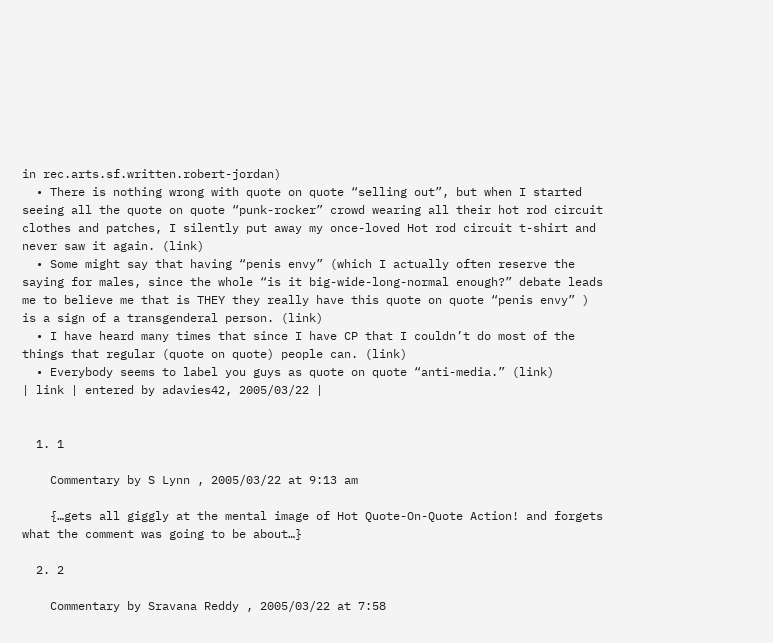in rec.arts.sf.written.robert-jordan)
  • There is nothing wrong with quote on quote “selling out”, but when I started seeing all the quote on quote “punk-rocker” crowd wearing all their hot rod circuit clothes and patches, I silently put away my once-loved Hot rod circuit t-shirt and never saw it again. (link)
  • Some might say that having “penis envy” (which I actually often reserve the saying for males, since the whole “is it big-wide-long-normal enough?” debate leads me to believe me that is THEY they really have this quote on quote “penis envy” ) is a sign of a transgenderal person. (link)
  • I have heard many times that since I have CP that I couldn’t do most of the things that regular (quote on quote) people can. (link)
  • Everybody seems to label you guys as quote on quote “anti-media.” (link)
| link | entered by adavies42, 2005/03/22 |


  1. 1

    Commentary by S Lynn , 2005/03/22 at 9:13 am

    {…gets all giggly at the mental image of Hot Quote-On-Quote Action! and forgets what the comment was going to be about…}

  2. 2

    Commentary by Sravana Reddy , 2005/03/22 at 7:58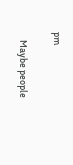pm

    Maybe people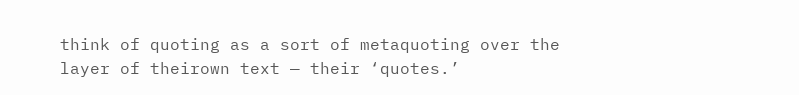think of quoting as a sort of metaquoting over the layer of theirown text — their ‘quotes.’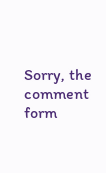Sorry, the comment form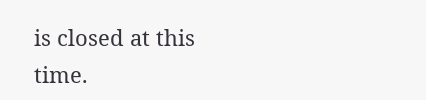is closed at this time.